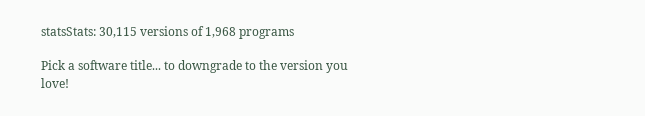statsStats: 30,115 versions of 1,968 programs

Pick a software title... to downgrade to the version you love!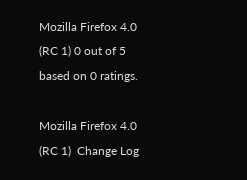Mozilla Firefox 4.0 (RC 1) 0 out of 5 based on 0 ratings.

Mozilla Firefox 4.0 (RC 1)  Change Log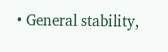• General stability,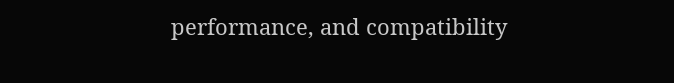performance, and compatibility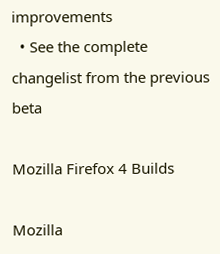improvements
  • See the complete changelist from the previous beta

Mozilla Firefox 4 Builds

Mozilla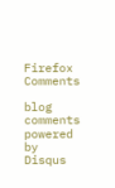Firefox Comments

blog comments powered by Disqus